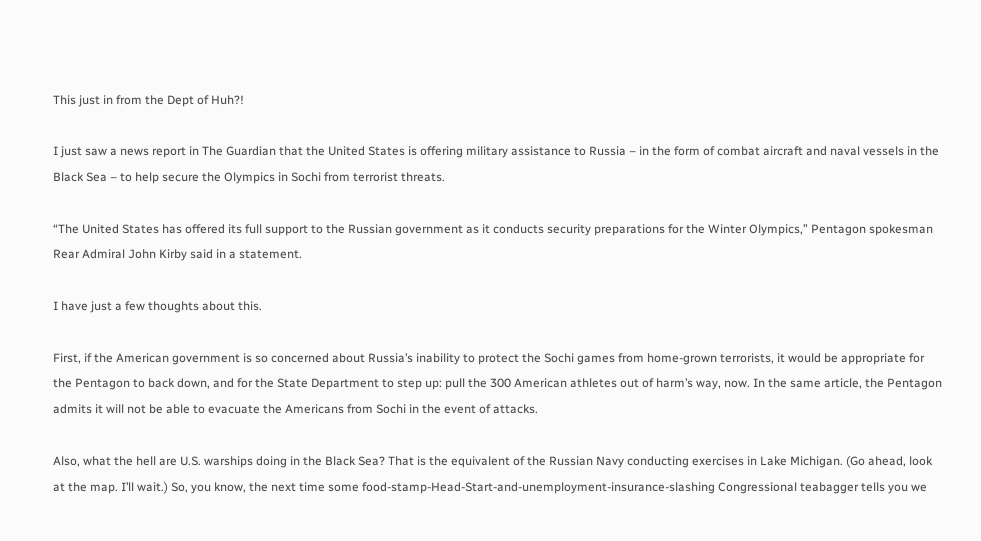This just in from the Dept of Huh?!

I just saw a news report in The Guardian that the United States is offering military assistance to Russia – in the form of combat aircraft and naval vessels in the Black Sea – to help secure the Olympics in Sochi from terrorist threats.

“The United States has offered its full support to the Russian government as it conducts security preparations for the Winter Olympics,” Pentagon spokesman Rear Admiral John Kirby said in a statement.

I have just a few thoughts about this.

First, if the American government is so concerned about Russia’s inability to protect the Sochi games from home-grown terrorists, it would be appropriate for the Pentagon to back down, and for the State Department to step up: pull the 300 American athletes out of harm’s way, now. In the same article, the Pentagon admits it will not be able to evacuate the Americans from Sochi in the event of attacks.

Also, what the hell are U.S. warships doing in the Black Sea? That is the equivalent of the Russian Navy conducting exercises in Lake Michigan. (Go ahead, look at the map. I’ll wait.) So, you know, the next time some food-stamp-Head-Start-and-unemployment-insurance-slashing Congressional teabagger tells you we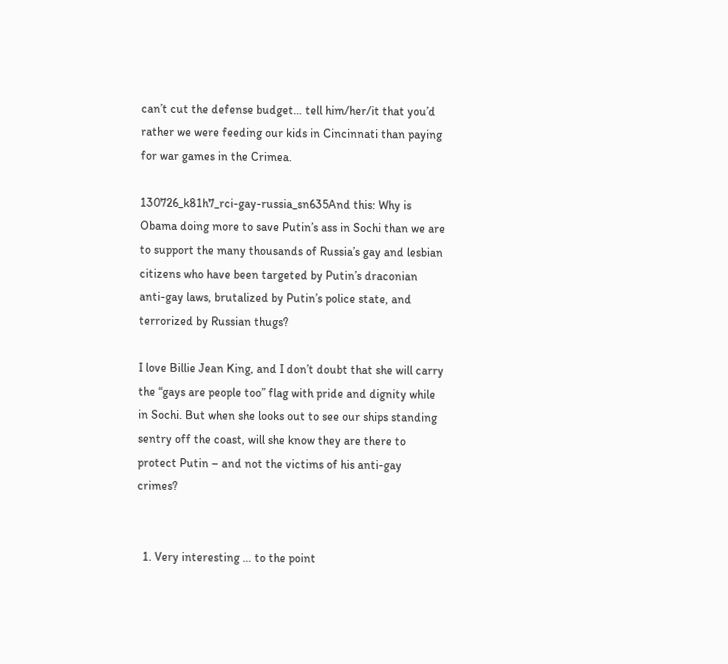can’t cut the defense budget… tell him/her/it that you’d rather we were feeding our kids in Cincinnati than paying for war games in the Crimea.

130726_k81h7_rci-gay-russia_sn635And this: Why is Obama doing more to save Putin’s ass in Sochi than we are to support the many thousands of Russia’s gay and lesbian citizens who have been targeted by Putin’s draconian anti-gay laws, brutalized by Putin’s police state, and terrorized by Russian thugs?

I love Billie Jean King, and I don’t doubt that she will carry the “gays are people too” flag with pride and dignity while in Sochi. But when she looks out to see our ships standing sentry off the coast, will she know they are there to protect Putin – and not the victims of his anti-gay crimes?


  1. Very interesting … to the point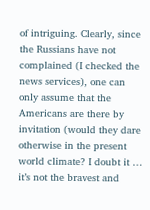of intriguing. Clearly, since the Russians have not complained (I checked the news services), one can only assume that the Americans are there by invitation (would they dare otherwise in the present world climate? I doubt it … it’s not the bravest and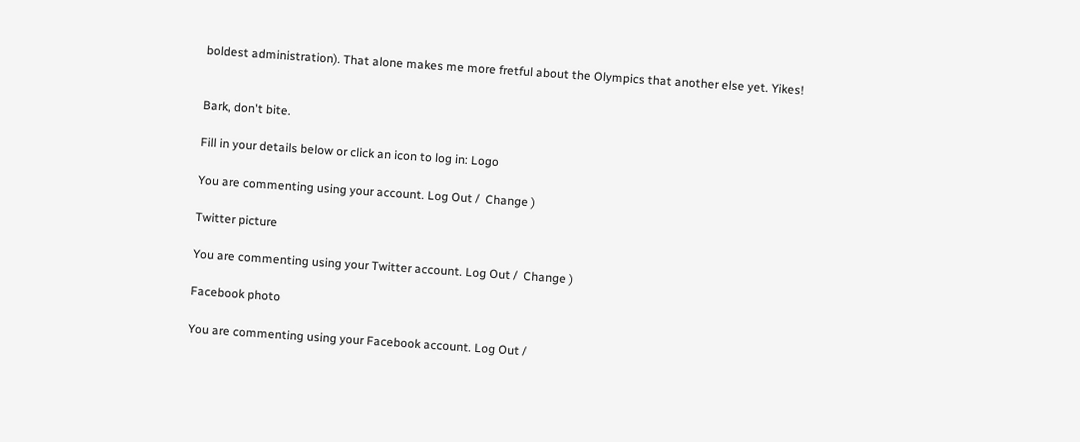boldest administration). That alone makes me more fretful about the Olympics that another else yet. Yikes!


Bark, don't bite.

Fill in your details below or click an icon to log in: Logo

You are commenting using your account. Log Out /  Change )

Twitter picture

You are commenting using your Twitter account. Log Out /  Change )

Facebook photo

You are commenting using your Facebook account. Log Out /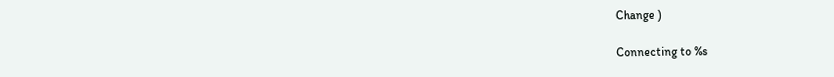Change )

Connecting to %s